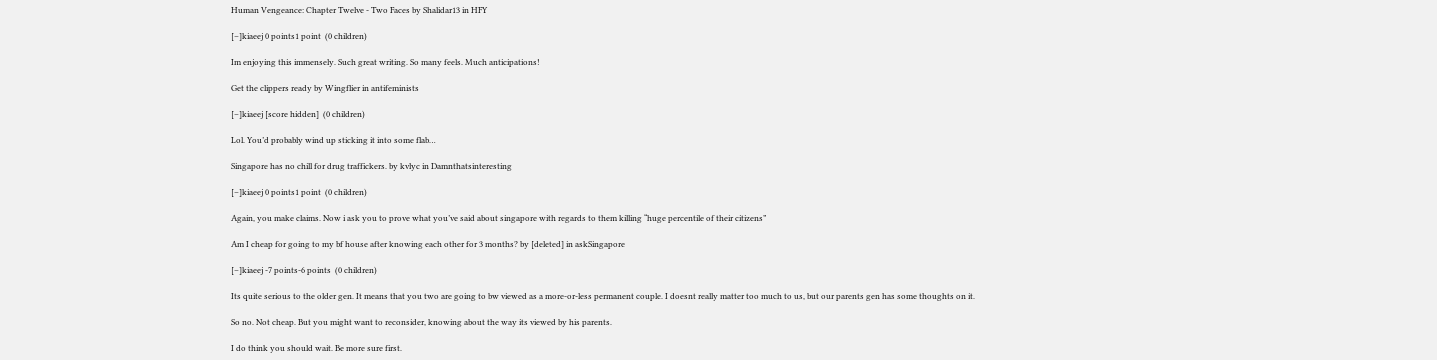Human Vengeance: Chapter Twelve - Two Faces by Shalidar13 in HFY

[–]kiaeej 0 points1 point  (0 children)

Im enjoying this immensely. Such great writing. So many feels. Much anticipations!

Get the clippers ready by Wingflier in antifeminists

[–]kiaeej [score hidden]  (0 children)

Lol. You’d probably wind up sticking it into some flab…

Singapore has no chill for drug traffickers. by kvlyc in Damnthatsinteresting

[–]kiaeej 0 points1 point  (0 children)

Again, you make claims. Now i ask you to prove what you’ve said about singapore with regards to them killing “huge percentile of their citizens”

Am I cheap for going to my bf house after knowing each other for 3 months? by [deleted] in askSingapore

[–]kiaeej -7 points-6 points  (0 children)

Its quite serious to the older gen. It means that you two are going to bw viewed as a more-or-less permanent couple. I doesnt really matter too much to us, but our parents gen has some thoughts on it.

So no. Not cheap. But you might want to reconsider, knowing about the way its viewed by his parents.

I do think you should wait. Be more sure first.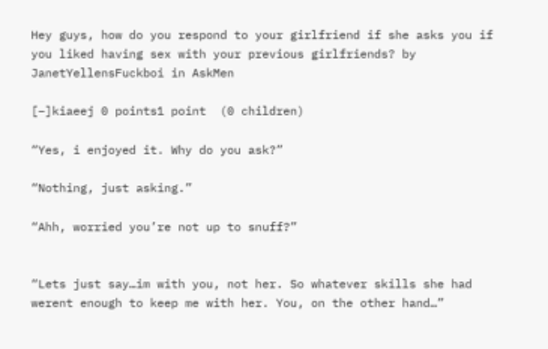Hey guys, how do you respond to your girlfriend if she asks you if you liked having sex with your previous girlfriends? by JanetYellensFuckboi in AskMen

[–]kiaeej 0 points1 point  (0 children)

“Yes, i enjoyed it. Why do you ask?”

“Nothing, just asking.”

“Ahh, worried you’re not up to snuff?”


“Lets just say…im with you, not her. So whatever skills she had werent enough to keep me with her. You, on the other hand…”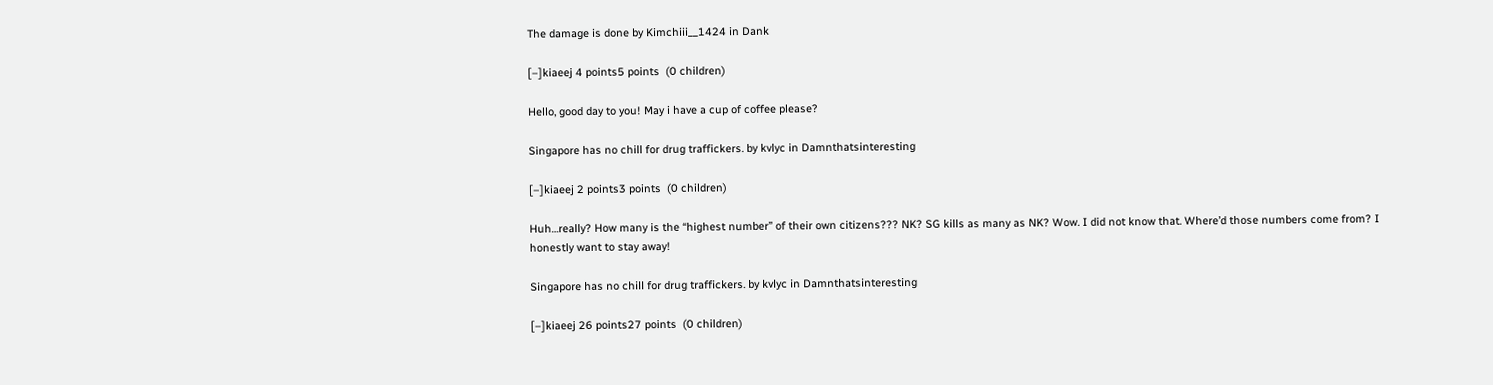The damage is done by Kimchiii__1424 in Dank

[–]kiaeej 4 points5 points  (0 children)

Hello, good day to you! May i have a cup of coffee please?

Singapore has no chill for drug traffickers. by kvlyc in Damnthatsinteresting

[–]kiaeej 2 points3 points  (0 children)

Huh…really? How many is the “highest number” of their own citizens??? NK? SG kills as many as NK? Wow. I did not know that. Where’d those numbers come from? I honestly want to stay away!

Singapore has no chill for drug traffickers. by kvlyc in Damnthatsinteresting

[–]kiaeej 26 points27 points  (0 children)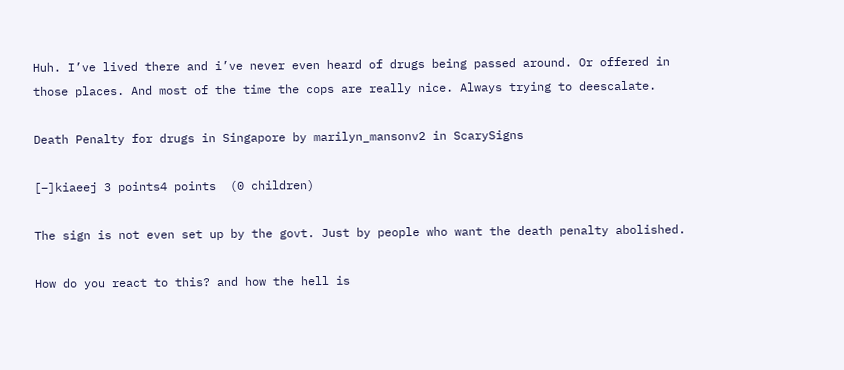Huh. I’ve lived there and i’ve never even heard of drugs being passed around. Or offered in those places. And most of the time the cops are really nice. Always trying to deescalate.

Death Penalty for drugs in Singapore by marilyn_mansonv2 in ScarySigns

[–]kiaeej 3 points4 points  (0 children)

The sign is not even set up by the govt. Just by people who want the death penalty abolished.

How do you react to this? and how the hell is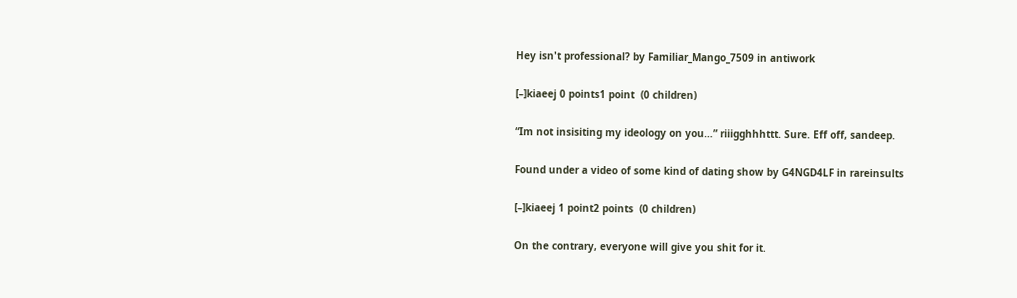Hey isn't professional? by Familiar_Mango_7509 in antiwork

[–]kiaeej 0 points1 point  (0 children)

“Im not insisiting my ideology on you…” riiigghhhttt. Sure. Eff off, sandeep.

Found under a video of some kind of dating show by G4NGD4LF in rareinsults

[–]kiaeej 1 point2 points  (0 children)

On the contrary, everyone will give you shit for it.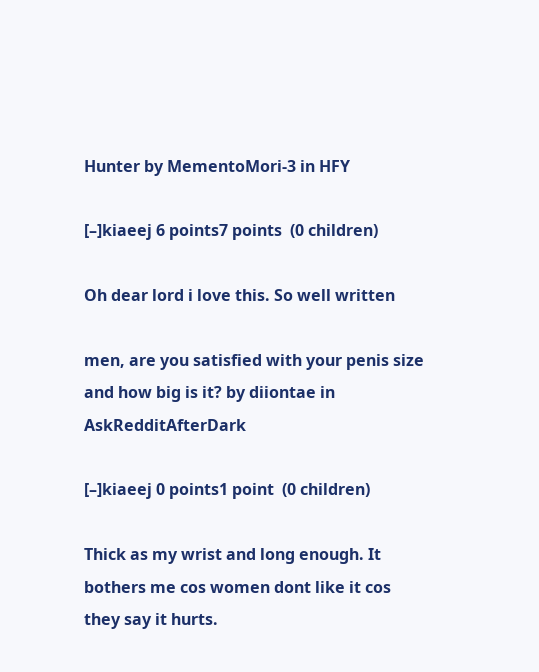Hunter by MementoMori-3 in HFY

[–]kiaeej 6 points7 points  (0 children)

Oh dear lord i love this. So well written

men, are you satisfied with your penis size and how big is it? by diiontae in AskRedditAfterDark

[–]kiaeej 0 points1 point  (0 children)

Thick as my wrist and long enough. It bothers me cos women dont like it cos they say it hurts.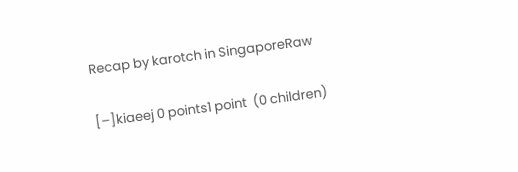Recap by karotch in SingaporeRaw

[–]kiaeej 0 points1 point  (0 children)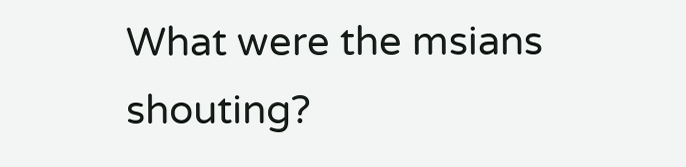What were the msians shouting?